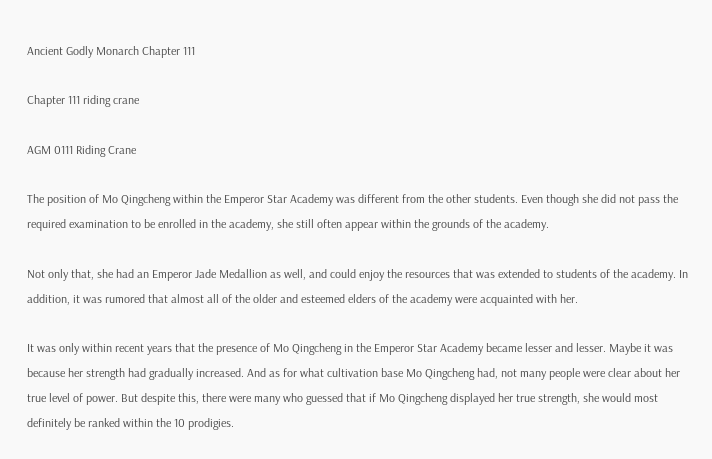Ancient Godly Monarch Chapter 111

Chapter 111 riding crane

AGM 0111 Riding Crane

The position of Mo Qingcheng within the Emperor Star Academy was different from the other students. Even though she did not pass the required examination to be enrolled in the academy, she still often appear within the grounds of the academy.

Not only that, she had an Emperor Jade Medallion as well, and could enjoy the resources that was extended to students of the academy. In addition, it was rumored that almost all of the older and esteemed elders of the academy were acquainted with her.

It was only within recent years that the presence of Mo Qingcheng in the Emperor Star Academy became lesser and lesser. Maybe it was because her strength had gradually increased. And as for what cultivation base Mo Qingcheng had, not many people were clear about her true level of power. But despite this, there were many who guessed that if Mo Qingcheng displayed her true strength, she would most definitely be ranked within the 10 prodigies.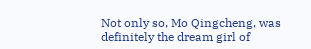Not only so, Mo Qingcheng, was definitely the dream girl of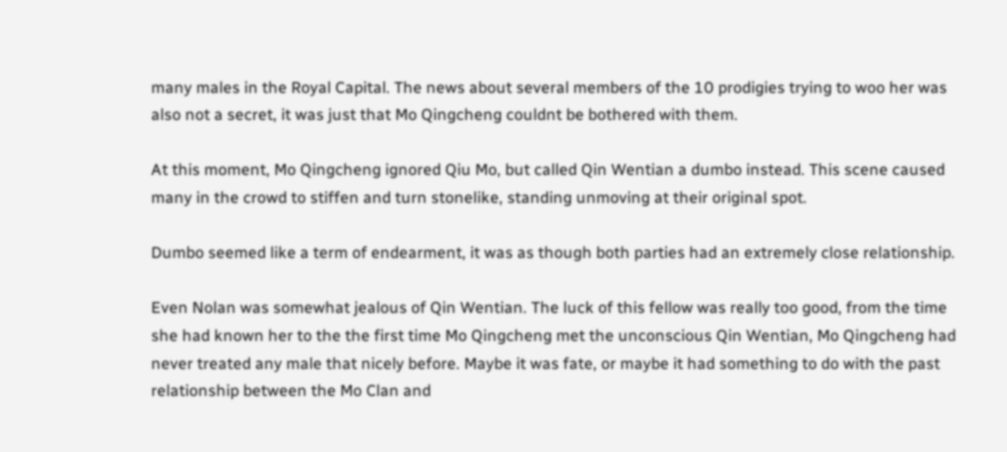many males in the Royal Capital. The news about several members of the 10 prodigies trying to woo her was also not a secret, it was just that Mo Qingcheng couldnt be bothered with them.

At this moment, Mo Qingcheng ignored Qiu Mo, but called Qin Wentian a dumbo instead. This scene caused many in the crowd to stiffen and turn stonelike, standing unmoving at their original spot.

Dumbo seemed like a term of endearment, it was as though both parties had an extremely close relationship.

Even Nolan was somewhat jealous of Qin Wentian. The luck of this fellow was really too good, from the time she had known her to the the first time Mo Qingcheng met the unconscious Qin Wentian, Mo Qingcheng had never treated any male that nicely before. Maybe it was fate, or maybe it had something to do with the past relationship between the Mo Clan and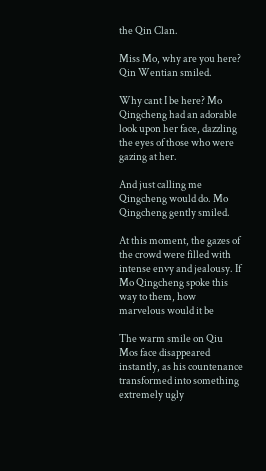the Qin Clan.

Miss Mo, why are you here? Qin Wentian smiled.

Why cant I be here? Mo Qingcheng had an adorable look upon her face, dazzling the eyes of those who were gazing at her.

And just calling me Qingcheng would do. Mo Qingcheng gently smiled.

At this moment, the gazes of the crowd were filled with intense envy and jealousy. If Mo Qingcheng spoke this way to them, how marvelous would it be

The warm smile on Qiu Mos face disappeared instantly, as his countenance transformed into something extremely ugly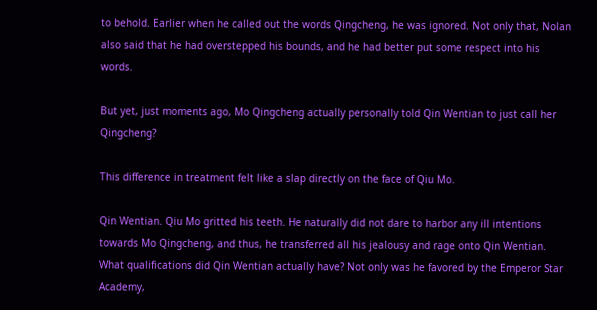to behold. Earlier when he called out the words Qingcheng, he was ignored. Not only that, Nolan also said that he had overstepped his bounds, and he had better put some respect into his words.

But yet, just moments ago, Mo Qingcheng actually personally told Qin Wentian to just call her Qingcheng?

This difference in treatment felt like a slap directly on the face of Qiu Mo.

Qin Wentian. Qiu Mo gritted his teeth. He naturally did not dare to harbor any ill intentions towards Mo Qingcheng, and thus, he transferred all his jealousy and rage onto Qin Wentian. What qualifications did Qin Wentian actually have? Not only was he favored by the Emperor Star Academy,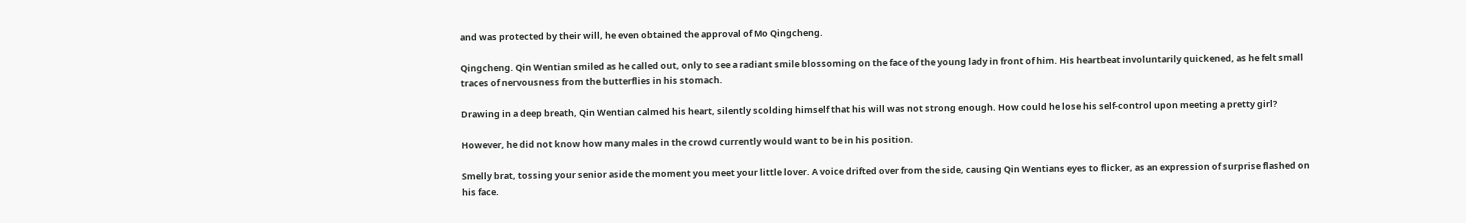and was protected by their will, he even obtained the approval of Mo Qingcheng.

Qingcheng. Qin Wentian smiled as he called out, only to see a radiant smile blossoming on the face of the young lady in front of him. His heartbeat involuntarily quickened, as he felt small traces of nervousness from the butterflies in his stomach.

Drawing in a deep breath, Qin Wentian calmed his heart, silently scolding himself that his will was not strong enough. How could he lose his self-control upon meeting a pretty girl?

However, he did not know how many males in the crowd currently would want to be in his position.

Smelly brat, tossing your senior aside the moment you meet your little lover. A voice drifted over from the side, causing Qin Wentians eyes to flicker, as an expression of surprise flashed on his face.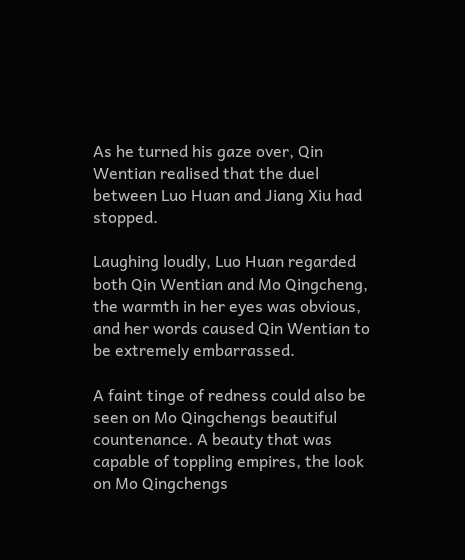As he turned his gaze over, Qin Wentian realised that the duel between Luo Huan and Jiang Xiu had stopped.

Laughing loudly, Luo Huan regarded both Qin Wentian and Mo Qingcheng, the warmth in her eyes was obvious, and her words caused Qin Wentian to be extremely embarrassed.

A faint tinge of redness could also be seen on Mo Qingchengs beautiful countenance. A beauty that was capable of toppling empires, the look on Mo Qingchengs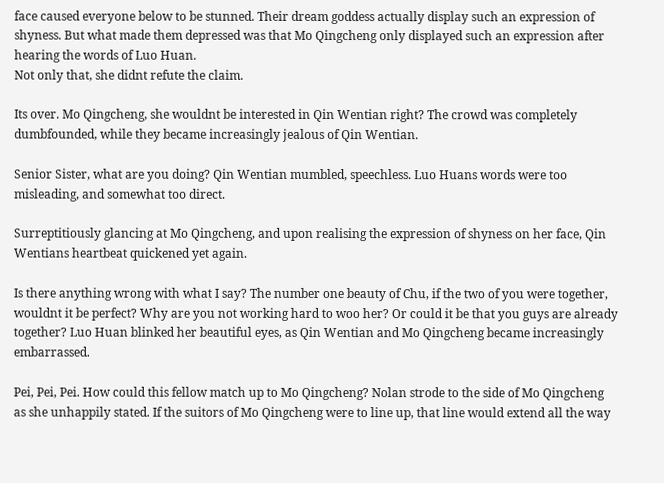face caused everyone below to be stunned. Their dream goddess actually display such an expression of shyness. But what made them depressed was that Mo Qingcheng only displayed such an expression after hearing the words of Luo Huan.
Not only that, she didnt refute the claim.

Its over. Mo Qingcheng, she wouldnt be interested in Qin Wentian right? The crowd was completely dumbfounded, while they became increasingly jealous of Qin Wentian.

Senior Sister, what are you doing? Qin Wentian mumbled, speechless. Luo Huans words were too misleading, and somewhat too direct.

Surreptitiously glancing at Mo Qingcheng, and upon realising the expression of shyness on her face, Qin Wentians heartbeat quickened yet again.

Is there anything wrong with what I say? The number one beauty of Chu, if the two of you were together, wouldnt it be perfect? Why are you not working hard to woo her? Or could it be that you guys are already together? Luo Huan blinked her beautiful eyes, as Qin Wentian and Mo Qingcheng became increasingly embarrassed.

Pei, Pei, Pei. How could this fellow match up to Mo Qingcheng? Nolan strode to the side of Mo Qingcheng as she unhappily stated. If the suitors of Mo Qingcheng were to line up, that line would extend all the way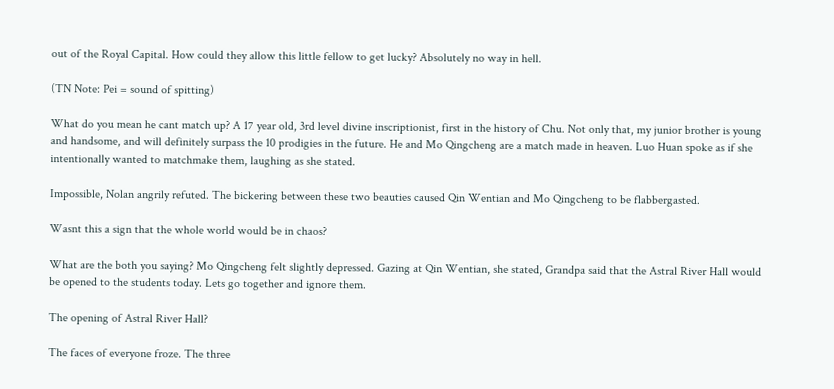out of the Royal Capital. How could they allow this little fellow to get lucky? Absolutely no way in hell.

(TN Note: Pei = sound of spitting)

What do you mean he cant match up? A 17 year old, 3rd level divine inscriptionist, first in the history of Chu. Not only that, my junior brother is young and handsome, and will definitely surpass the 10 prodigies in the future. He and Mo Qingcheng are a match made in heaven. Luo Huan spoke as if she intentionally wanted to matchmake them, laughing as she stated.

Impossible, Nolan angrily refuted. The bickering between these two beauties caused Qin Wentian and Mo Qingcheng to be flabbergasted.

Wasnt this a sign that the whole world would be in chaos?

What are the both you saying? Mo Qingcheng felt slightly depressed. Gazing at Qin Wentian, she stated, Grandpa said that the Astral River Hall would be opened to the students today. Lets go together and ignore them.

The opening of Astral River Hall?

The faces of everyone froze. The three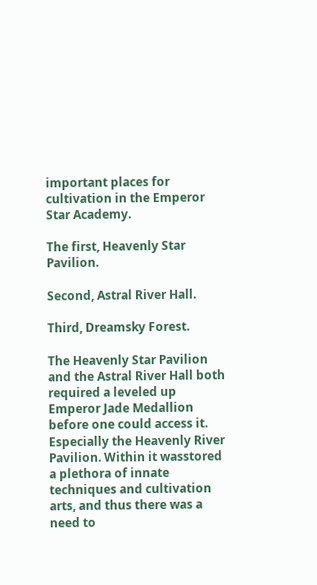important places for cultivation in the Emperor Star Academy.

The first, Heavenly Star Pavilion.

Second, Astral River Hall.

Third, Dreamsky Forest.

The Heavenly Star Pavilion and the Astral River Hall both required a leveled up Emperor Jade Medallion before one could access it. Especially the Heavenly River Pavilion. Within it wasstored a plethora of innate techniques and cultivation arts, and thus there was a need to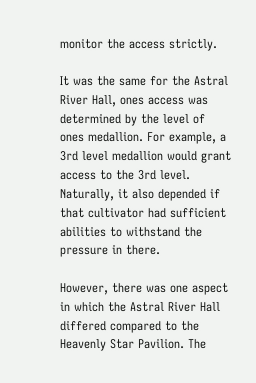monitor the access strictly.

It was the same for the Astral River Hall, ones access was determined by the level of ones medallion. For example, a 3rd level medallion would grant access to the 3rd level. Naturally, it also depended if that cultivator had sufficient abilities to withstand the pressure in there.

However, there was one aspect in which the Astral River Hall differed compared to the Heavenly Star Pavilion. The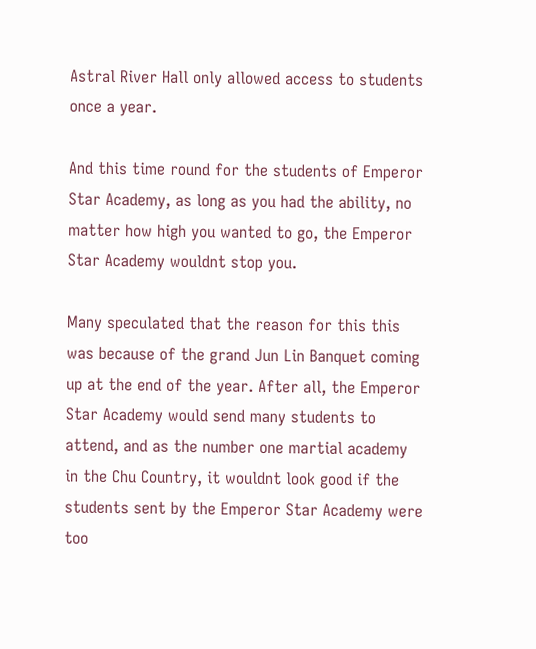Astral River Hall only allowed access to students once a year.

And this time round for the students of Emperor Star Academy, as long as you had the ability, no matter how high you wanted to go, the Emperor Star Academy wouldnt stop you.

Many speculated that the reason for this this was because of the grand Jun Lin Banquet coming up at the end of the year. After all, the Emperor Star Academy would send many students to attend, and as the number one martial academy in the Chu Country, it wouldnt look good if the students sent by the Emperor Star Academy were too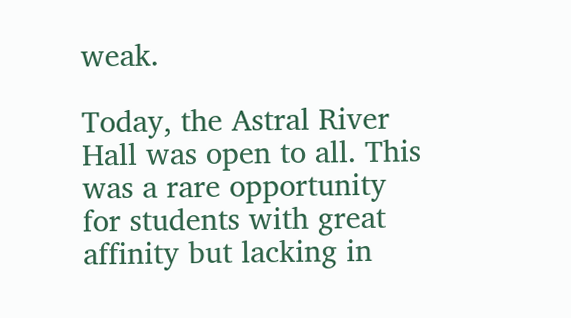weak.

Today, the Astral River Hall was open to all. This was a rare opportunity for students with great affinity but lacking in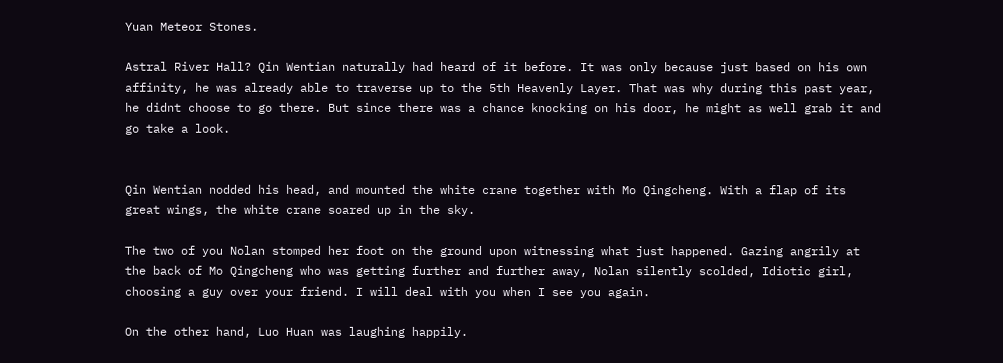Yuan Meteor Stones.

Astral River Hall? Qin Wentian naturally had heard of it before. It was only because just based on his own affinity, he was already able to traverse up to the 5th Heavenly Layer. That was why during this past year, he didnt choose to go there. But since there was a chance knocking on his door, he might as well grab it and go take a look.


Qin Wentian nodded his head, and mounted the white crane together with Mo Qingcheng. With a flap of its great wings, the white crane soared up in the sky.

The two of you Nolan stomped her foot on the ground upon witnessing what just happened. Gazing angrily at the back of Mo Qingcheng who was getting further and further away, Nolan silently scolded, Idiotic girl, choosing a guy over your friend. I will deal with you when I see you again.

On the other hand, Luo Huan was laughing happily.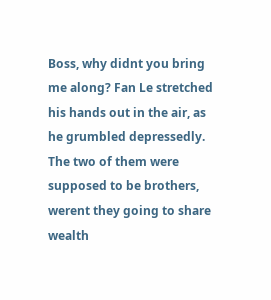Boss, why didnt you bring me along? Fan Le stretched his hands out in the air, as he grumbled depressedly. The two of them were supposed to be brothers, werent they going to share wealth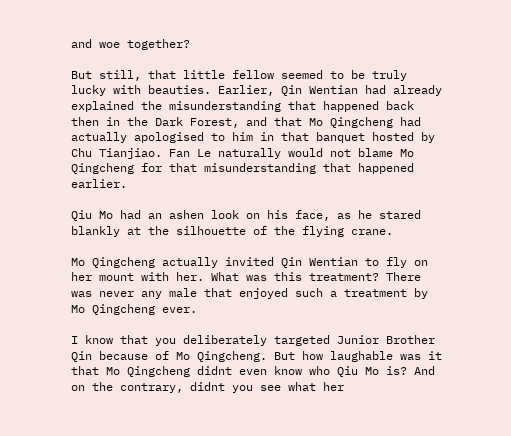and woe together?

But still, that little fellow seemed to be truly lucky with beauties. Earlier, Qin Wentian had already explained the misunderstanding that happened back then in the Dark Forest, and that Mo Qingcheng had actually apologised to him in that banquet hosted by Chu Tianjiao. Fan Le naturally would not blame Mo Qingcheng for that misunderstanding that happened earlier.

Qiu Mo had an ashen look on his face, as he stared blankly at the silhouette of the flying crane.

Mo Qingcheng actually invited Qin Wentian to fly on her mount with her. What was this treatment? There was never any male that enjoyed such a treatment by Mo Qingcheng ever.

I know that you deliberately targeted Junior Brother Qin because of Mo Qingcheng. But how laughable was it that Mo Qingcheng didnt even know who Qiu Mo is? And on the contrary, didnt you see what her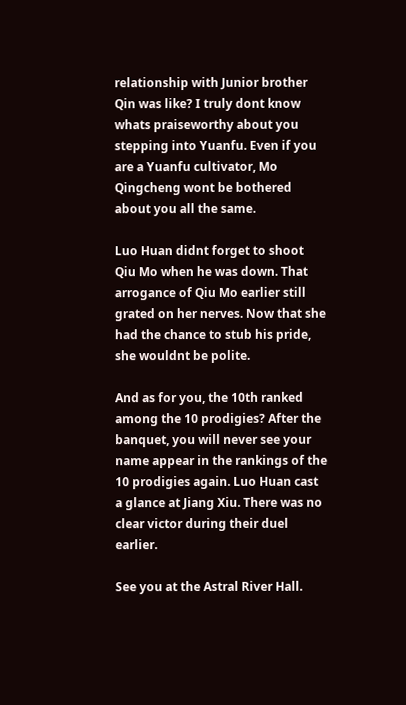relationship with Junior brother Qin was like? I truly dont know whats praiseworthy about you stepping into Yuanfu. Even if you are a Yuanfu cultivator, Mo Qingcheng wont be bothered about you all the same.

Luo Huan didnt forget to shoot Qiu Mo when he was down. That arrogance of Qiu Mo earlier still grated on her nerves. Now that she had the chance to stub his pride, she wouldnt be polite.

And as for you, the 10th ranked among the 10 prodigies? After the banquet, you will never see your name appear in the rankings of the 10 prodigies again. Luo Huan cast a glance at Jiang Xiu. There was no clear victor during their duel earlier.

See you at the Astral River Hall.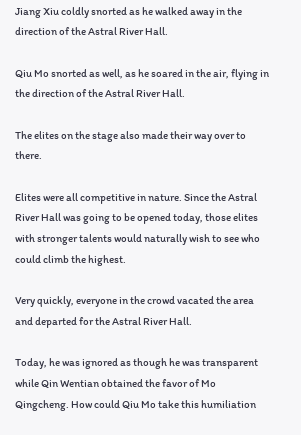Jiang Xiu coldly snorted as he walked away in the direction of the Astral River Hall.

Qiu Mo snorted as well, as he soared in the air, flying in the direction of the Astral River Hall.

The elites on the stage also made their way over to there.

Elites were all competitive in nature. Since the Astral River Hall was going to be opened today, those elites with stronger talents would naturally wish to see who could climb the highest.

Very quickly, everyone in the crowd vacated the area and departed for the Astral River Hall.

Today, he was ignored as though he was transparent while Qin Wentian obtained the favor of Mo Qingcheng. How could Qiu Mo take this humiliation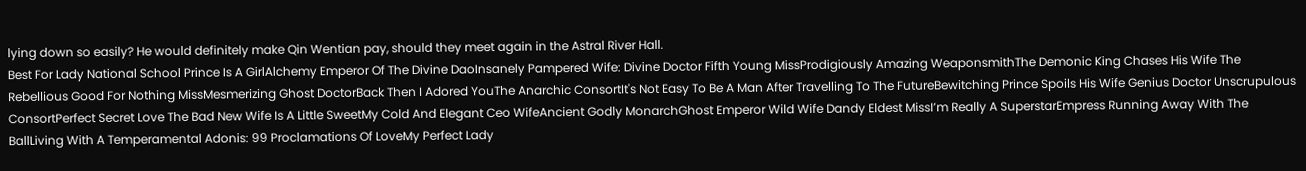lying down so easily? He would definitely make Qin Wentian pay, should they meet again in the Astral River Hall.
Best For Lady National School Prince Is A GirlAlchemy Emperor Of The Divine DaoInsanely Pampered Wife: Divine Doctor Fifth Young MissProdigiously Amazing WeaponsmithThe Demonic King Chases His Wife The Rebellious Good For Nothing MissMesmerizing Ghost DoctorBack Then I Adored YouThe Anarchic ConsortIt's Not Easy To Be A Man After Travelling To The FutureBewitching Prince Spoils His Wife Genius Doctor Unscrupulous ConsortPerfect Secret Love The Bad New Wife Is A Little SweetMy Cold And Elegant Ceo WifeAncient Godly MonarchGhost Emperor Wild Wife Dandy Eldest MissI’m Really A SuperstarEmpress Running Away With The BallLiving With A Temperamental Adonis: 99 Proclamations Of LoveMy Perfect Lady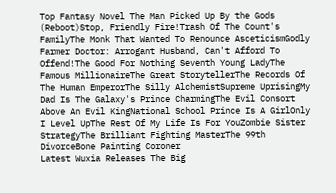Top Fantasy Novel The Man Picked Up By the Gods (Reboot)Stop, Friendly Fire!Trash Of The Count's FamilyThe Monk That Wanted To Renounce AsceticismGodly Farmer Doctor: Arrogant Husband, Can't Afford To Offend!The Good For Nothing Seventh Young LadyThe Famous MillionaireThe Great StorytellerThe Records Of The Human EmperorThe Silly AlchemistSupreme UprisingMy Dad Is The Galaxy's Prince CharmingThe Evil Consort Above An Evil KingNational School Prince Is A GirlOnly I Level UpThe Rest Of My Life Is For YouZombie Sister StrategyThe Brilliant Fighting MasterThe 99th DivorceBone Painting Coroner
Latest Wuxia Releases The Big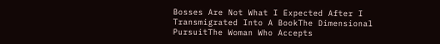Bosses Are Not What I Expected After I Transmigrated Into A BookThe Dimensional PursuitThe Woman Who Accepts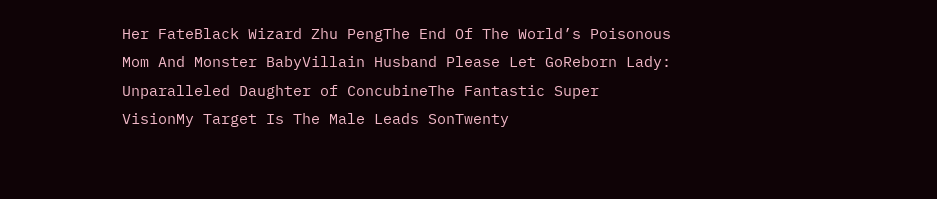Her FateBlack Wizard Zhu PengThe End Of The World’s Poisonous Mom And Monster BabyVillain Husband Please Let GoReborn Lady: Unparalleled Daughter of ConcubineThe Fantastic Super VisionMy Target Is The Male Leads SonTwenty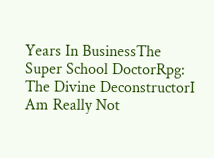Years In BusinessThe Super School DoctorRpg: The Divine DeconstructorI Am Really Not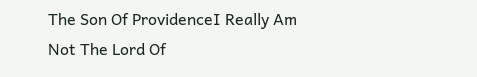The Son Of ProvidenceI Really Am Not The Lord Of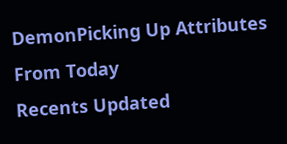DemonPicking Up Attributes From Today
Recents Updated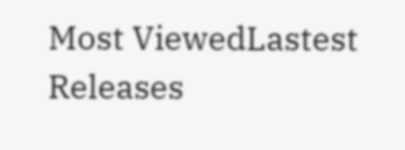Most ViewedLastest Releases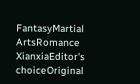FantasyMartial ArtsRomance
XianxiaEditor's choiceOriginal